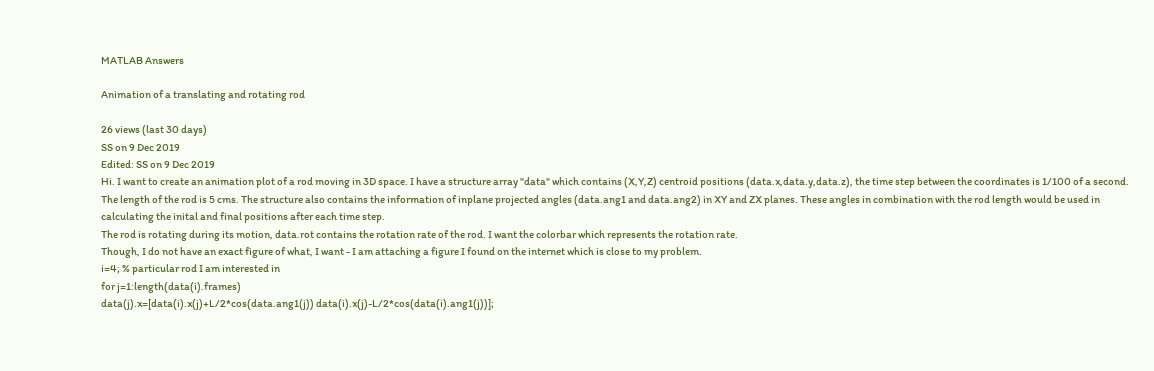MATLAB Answers

Animation of a translating and rotating rod

26 views (last 30 days)
SS on 9 Dec 2019
Edited: SS on 9 Dec 2019
Hi. I want to create an animation plot of a rod moving in 3D space. I have a structure array "data" which contains (X,Y,Z) centroid positions (data.x,data.y,data.z), the time step between the coordinates is 1/100 of a second. The length of the rod is 5 cms. The structure also contains the information of inplane projected angles (data.ang1 and data.ang2) in XY and ZX planes. These angles in combination with the rod length would be used in calculating the inital and final positions after each time step.
The rod is rotating during its motion, data.rot contains the rotation rate of the rod. I want the colorbar which represents the rotation rate.
Though, I do not have an exact figure of what, I want - I am attaching a figure I found on the internet which is close to my problem.
i=4; % particular rod I am interested in
for j=1:length(data(i).frames)
data(j).x=[data(i).x(j)+L/2*cos(data.ang1(j)) data(i).x(j)-L/2*cos(data(i).ang1(j))];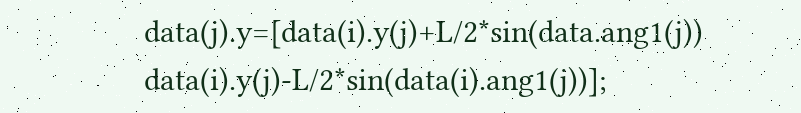data(j).y=[data(i).y(j)+L/2*sin(data.ang1(j)) data(i).y(j)-L/2*sin(data(i).ang1(j))];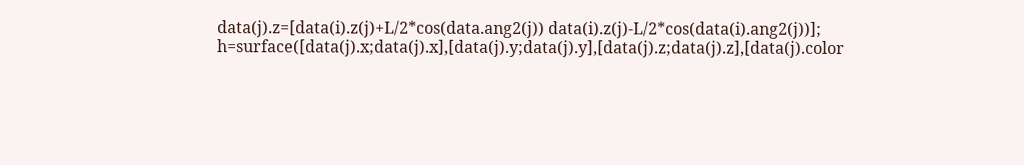data(j).z=[data(i).z(j)+L/2*cos(data.ang2(j)) data(i).z(j)-L/2*cos(data(i).ang2(j))];
h=surface([data(j).x;data(j).x],[data(j).y;data(j).y],[data(j).z;data(j).z],[data(j).color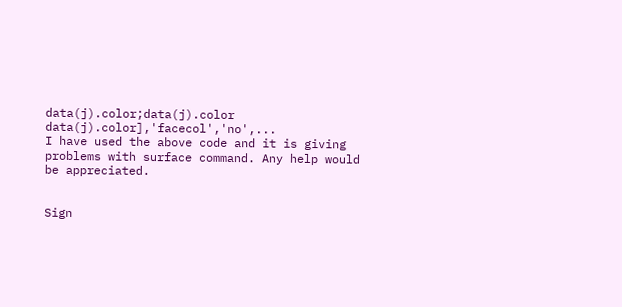data(j).color;data(j).color data(j).color],'facecol','no',...
I have used the above code and it is giving problems with surface command. Any help would be appreciated.


Sign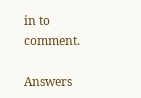in to comment.

Answers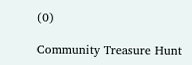(0)

Community Treasure Hunt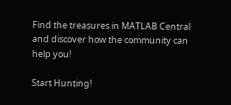Find the treasures in MATLAB Central and discover how the community can help you!

Start Hunting!